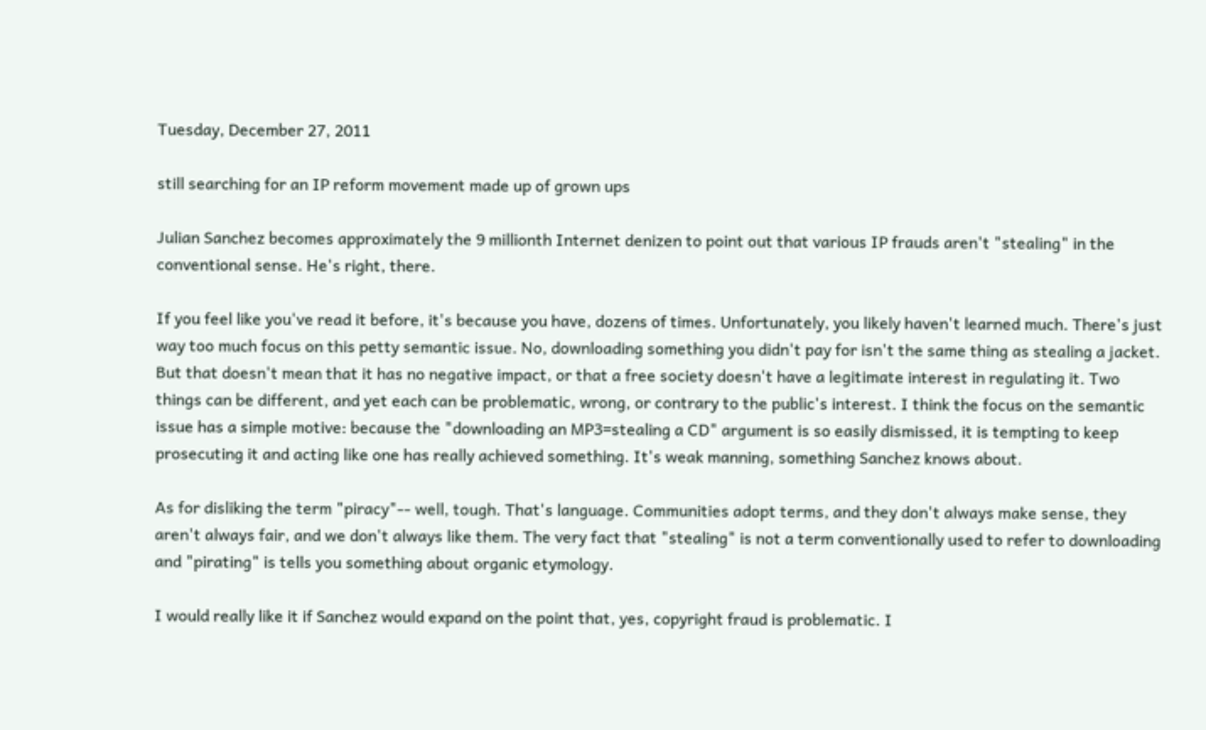Tuesday, December 27, 2011

still searching for an IP reform movement made up of grown ups

Julian Sanchez becomes approximately the 9 millionth Internet denizen to point out that various IP frauds aren't "stealing" in the conventional sense. He's right, there.

If you feel like you've read it before, it's because you have, dozens of times. Unfortunately, you likely haven't learned much. There's just way too much focus on this petty semantic issue. No, downloading something you didn't pay for isn't the same thing as stealing a jacket. But that doesn't mean that it has no negative impact, or that a free society doesn't have a legitimate interest in regulating it. Two things can be different, and yet each can be problematic, wrong, or contrary to the public's interest. I think the focus on the semantic issue has a simple motive: because the "downloading an MP3=stealing a CD" argument is so easily dismissed, it is tempting to keep prosecuting it and acting like one has really achieved something. It's weak manning, something Sanchez knows about.

As for disliking the term "piracy"-- well, tough. That's language. Communities adopt terms, and they don't always make sense, they aren't always fair, and we don't always like them. The very fact that "stealing" is not a term conventionally used to refer to downloading and "pirating" is tells you something about organic etymology.

I would really like it if Sanchez would expand on the point that, yes, copyright fraud is problematic. I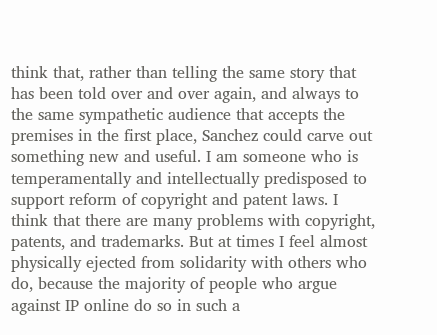think that, rather than telling the same story that has been told over and over again, and always to the same sympathetic audience that accepts the premises in the first place, Sanchez could carve out something new and useful. I am someone who is temperamentally and intellectually predisposed to support reform of copyright and patent laws. I think that there are many problems with copyright, patents, and trademarks. But at times I feel almost physically ejected from solidarity with others who do, because the majority of people who argue against IP online do so in such a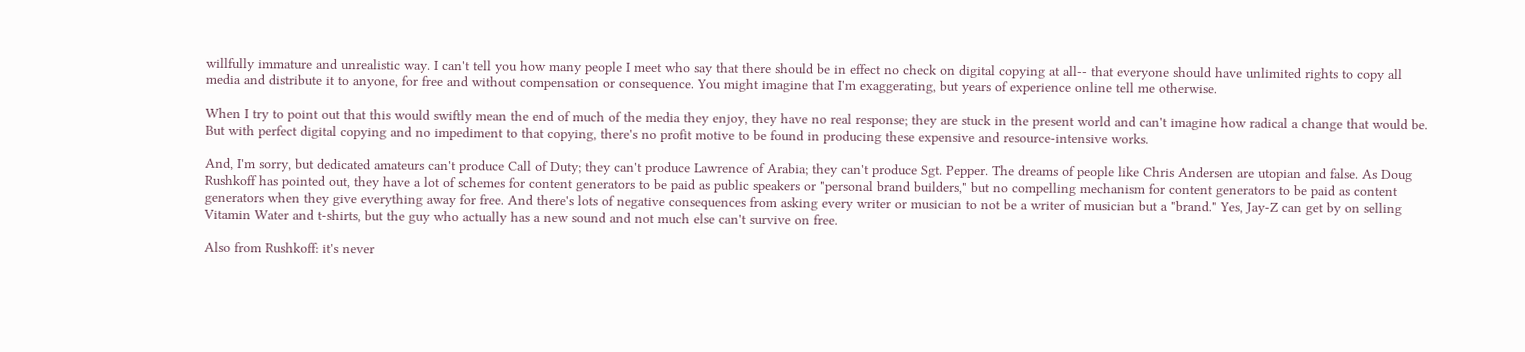willfully immature and unrealistic way. I can't tell you how many people I meet who say that there should be in effect no check on digital copying at all-- that everyone should have unlimited rights to copy all media and distribute it to anyone, for free and without compensation or consequence. You might imagine that I'm exaggerating, but years of experience online tell me otherwise.

When I try to point out that this would swiftly mean the end of much of the media they enjoy, they have no real response; they are stuck in the present world and can't imagine how radical a change that would be. But with perfect digital copying and no impediment to that copying, there's no profit motive to be found in producing these expensive and resource-intensive works.

And, I'm sorry, but dedicated amateurs can't produce Call of Duty; they can't produce Lawrence of Arabia; they can't produce Sgt. Pepper. The dreams of people like Chris Andersen are utopian and false. As Doug Rushkoff has pointed out, they have a lot of schemes for content generators to be paid as public speakers or "personal brand builders," but no compelling mechanism for content generators to be paid as content generators when they give everything away for free. And there's lots of negative consequences from asking every writer or musician to not be a writer of musician but a "brand." Yes, Jay-Z can get by on selling Vitamin Water and t-shirts, but the guy who actually has a new sound and not much else can't survive on free.

Also from Rushkoff: it's never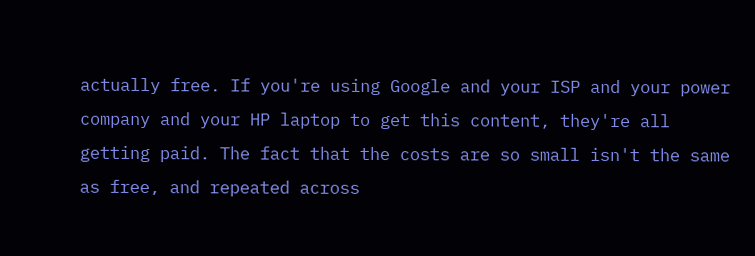actually free. If you're using Google and your ISP and your power company and your HP laptop to get this content, they're all getting paid. The fact that the costs are so small isn't the same as free, and repeated across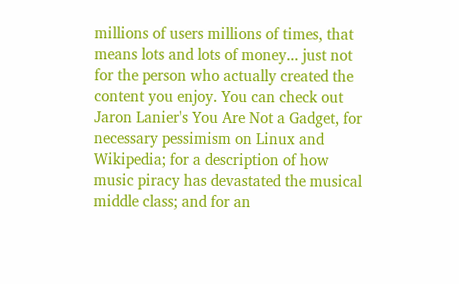millions of users millions of times, that means lots and lots of money... just not for the person who actually created the content you enjoy. You can check out Jaron Lanier's You Are Not a Gadget, for necessary pessimism on Linux and Wikipedia; for a description of how music piracy has devastated the musical middle class; and for an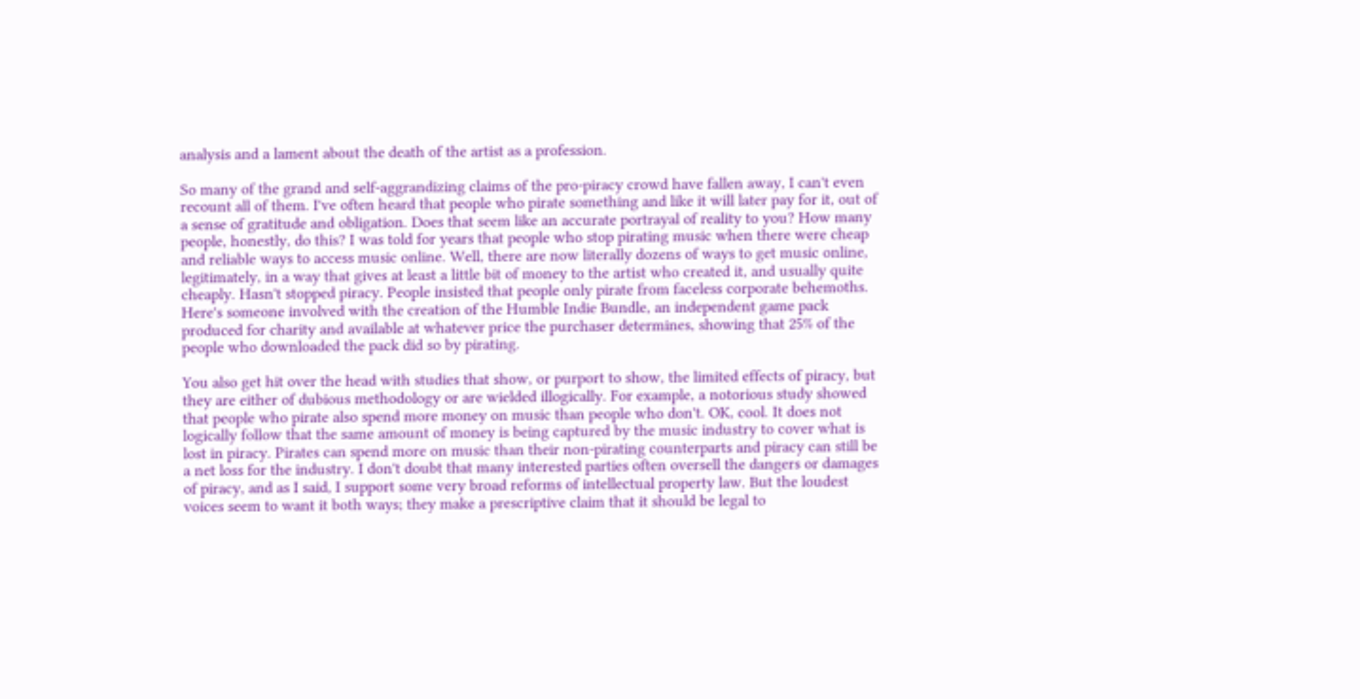analysis and a lament about the death of the artist as a profession.

So many of the grand and self-aggrandizing claims of the pro-piracy crowd have fallen away, I can't even recount all of them. I've often heard that people who pirate something and like it will later pay for it, out of a sense of gratitude and obligation. Does that seem like an accurate portrayal of reality to you? How many people, honestly, do this? I was told for years that people who stop pirating music when there were cheap and reliable ways to access music online. Well, there are now literally dozens of ways to get music online, legitimately, in a way that gives at least a little bit of money to the artist who created it, and usually quite cheaply. Hasn't stopped piracy. People insisted that people only pirate from faceless corporate behemoths. Here's someone involved with the creation of the Humble Indie Bundle, an independent game pack produced for charity and available at whatever price the purchaser determines, showing that 25% of the people who downloaded the pack did so by pirating.

You also get hit over the head with studies that show, or purport to show, the limited effects of piracy, but they are either of dubious methodology or are wielded illogically. For example, a notorious study showed that people who pirate also spend more money on music than people who don't. OK, cool. It does not logically follow that the same amount of money is being captured by the music industry to cover what is lost in piracy. Pirates can spend more on music than their non-pirating counterparts and piracy can still be a net loss for the industry. I don't doubt that many interested parties often oversell the dangers or damages of piracy, and as I said, I support some very broad reforms of intellectual property law. But the loudest voices seem to want it both ways; they make a prescriptive claim that it should be legal to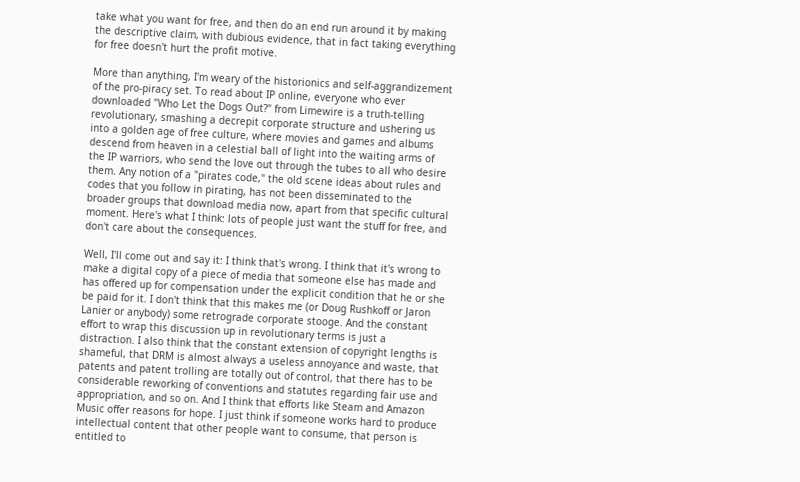take what you want for free, and then do an end run around it by making the descriptive claim, with dubious evidence, that in fact taking everything for free doesn't hurt the profit motive.

More than anything, I'm weary of the historionics and self-aggrandizement of the pro-piracy set. To read about IP online, everyone who ever downloaded "Who Let the Dogs Out?" from Limewire is a truth-telling revolutionary, smashing a decrepit corporate structure and ushering us into a golden age of free culture, where movies and games and albums descend from heaven in a celestial ball of light into the waiting arms of the IP warriors, who send the love out through the tubes to all who desire them. Any notion of a "pirates code," the old scene ideas about rules and codes that you follow in pirating, has not been disseminated to the broader groups that download media now, apart from that specific cultural moment. Here's what I think: lots of people just want the stuff for free, and don't care about the consequences.

Well, I'll come out and say it: I think that's wrong. I think that it's wrong to make a digital copy of a piece of media that someone else has made and has offered up for compensation under the explicit condition that he or she be paid for it. I don't think that this makes me (or Doug Rushkoff or Jaron Lanier or anybody) some retrograde corporate stooge. And the constant effort to wrap this discussion up in revolutionary terms is just a distraction. I also think that the constant extension of copyright lengths is shameful, that DRM is almost always a useless annoyance and waste, that patents and patent trolling are totally out of control, that there has to be considerable reworking of conventions and statutes regarding fair use and appropriation, and so on. And I think that efforts like Steam and Amazon Music offer reasons for hope. I just think if someone works hard to produce intellectual content that other people want to consume, that person is entitled to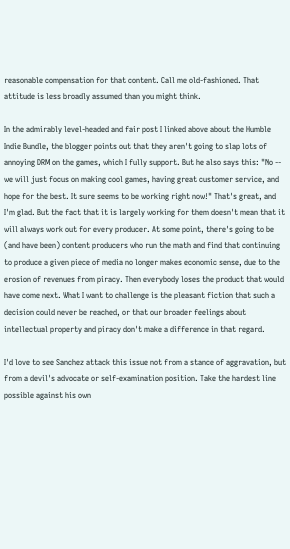reasonable compensation for that content. Call me old-fashioned. That attitude is less broadly assumed than you might think.

In the admirably level-headed and fair post I linked above about the Humble Indie Bundle, the blogger points out that they aren't going to slap lots of annoying DRM on the games, which I fully support. But he also says this: "No -- we will just focus on making cool games, having great customer service, and hope for the best. It sure seems to be working right now!" That's great, and I'm glad. But the fact that it is largely working for them doesn't mean that it will always work out for every producer. At some point, there's going to be (and have been) content producers who run the math and find that continuing to produce a given piece of media no longer makes economic sense, due to the erosion of revenues from piracy. Then everybody loses the product that would have come next. What I want to challenge is the pleasant fiction that such a decision could never be reached, or that our broader feelings about intellectual property and piracy don't make a difference in that regard.

I'd love to see Sanchez attack this issue not from a stance of aggravation, but from a devil's advocate or self-examination position. Take the hardest line possible against his own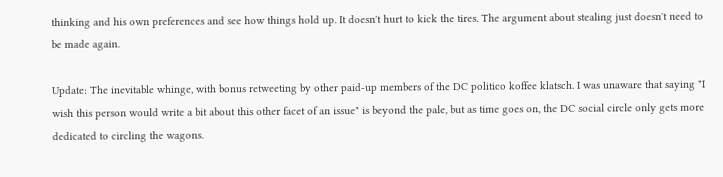thinking and his own preferences and see how things hold up. It doesn't hurt to kick the tires. The argument about stealing just doesn't need to be made again.

Update: The inevitable whinge, with bonus retweeting by other paid-up members of the DC politico koffee klatsch. I was unaware that saying "I wish this person would write a bit about this other facet of an issue" is beyond the pale, but as time goes on, the DC social circle only gets more dedicated to circling the wagons.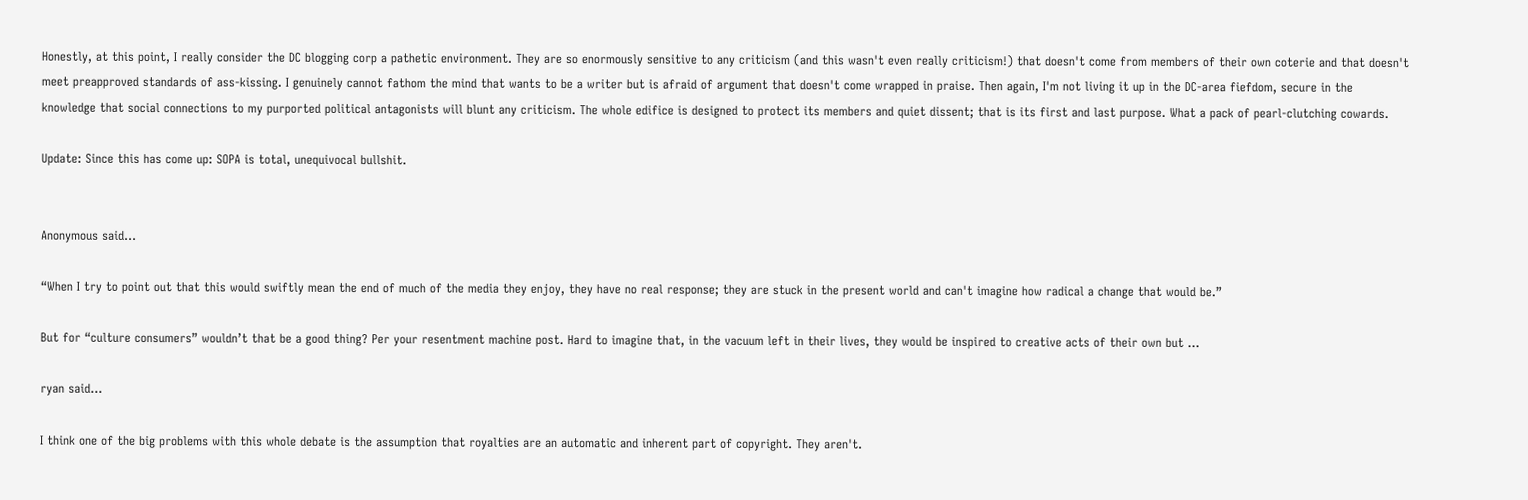Honestly, at this point, I really consider the DC blogging corp a pathetic environment. They are so enormously sensitive to any criticism (and this wasn't even really criticism!) that doesn't come from members of their own coterie and that doesn't meet preapproved standards of ass-kissing. I genuinely cannot fathom the mind that wants to be a writer but is afraid of argument that doesn't come wrapped in praise. Then again, I'm not living it up in the DC-area fiefdom, secure in the knowledge that social connections to my purported political antagonists will blunt any criticism. The whole edifice is designed to protect its members and quiet dissent; that is its first and last purpose. What a pack of pearl-clutching cowards.

Update: Since this has come up: SOPA is total, unequivocal bullshit.


Anonymous said...

“When I try to point out that this would swiftly mean the end of much of the media they enjoy, they have no real response; they are stuck in the present world and can't imagine how radical a change that would be.”

But for “culture consumers” wouldn’t that be a good thing? Per your resentment machine post. Hard to imagine that, in the vacuum left in their lives, they would be inspired to creative acts of their own but ...

ryan said...

I think one of the big problems with this whole debate is the assumption that royalties are an automatic and inherent part of copyright. They aren't.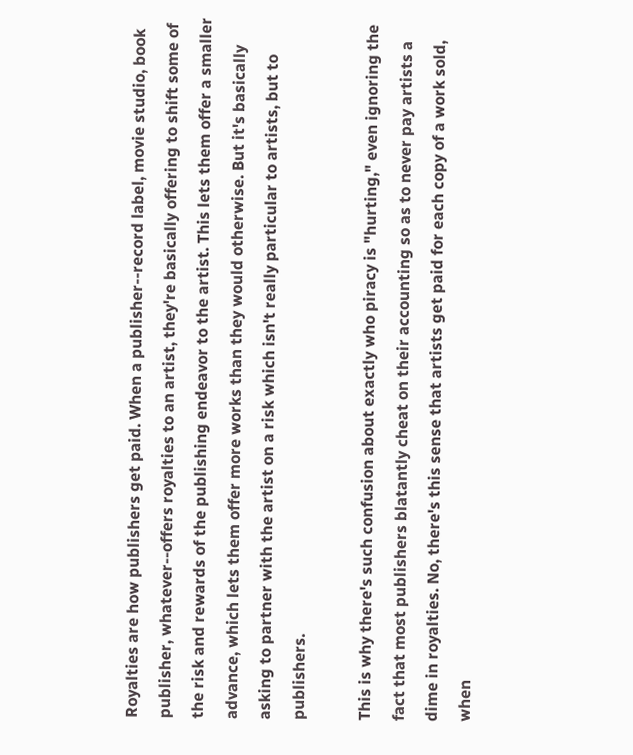Royalties are how publishers get paid. When a publisher--record label, movie studio, book publisher, whatever--offers royalties to an artist, they're basically offering to shift some of the risk and rewards of the publishing endeavor to the artist. This lets them offer a smaller advance, which lets them offer more works than they would otherwise. But it's basically asking to partner with the artist on a risk which isn't really particular to artists, but to publishers.

This is why there's such confusion about exactly who piracy is "hurting," even ignoring the fact that most publishers blatantly cheat on their accounting so as to never pay artists a dime in royalties. No, there's this sense that artists get paid for each copy of a work sold, when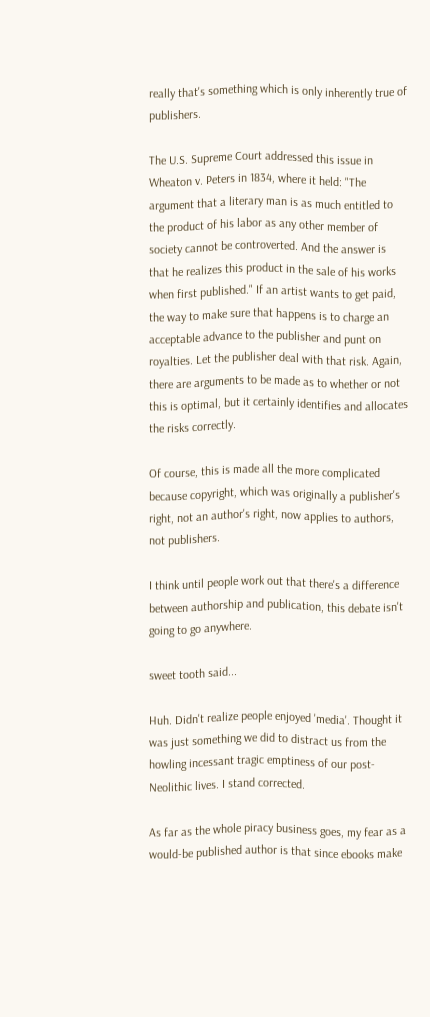really that's something which is only inherently true of publishers.

The U.S. Supreme Court addressed this issue in Wheaton v. Peters in 1834, where it held: "The argument that a literary man is as much entitled to the product of his labor as any other member of society cannot be controverted. And the answer is that he realizes this product in the sale of his works when first published." If an artist wants to get paid, the way to make sure that happens is to charge an acceptable advance to the publisher and punt on royalties. Let the publisher deal with that risk. Again, there are arguments to be made as to whether or not this is optimal, but it certainly identifies and allocates the risks correctly.

Of course, this is made all the more complicated because copyright, which was originally a publisher's right, not an author's right, now applies to authors, not publishers.

I think until people work out that there's a difference between authorship and publication, this debate isn't going to go anywhere.

sweet tooth said...

Huh. Didn't realize people enjoyed 'media'. Thought it was just something we did to distract us from the howling incessant tragic emptiness of our post-Neolithic lives. I stand corrected.

As far as the whole piracy business goes, my fear as a would-be published author is that since ebooks make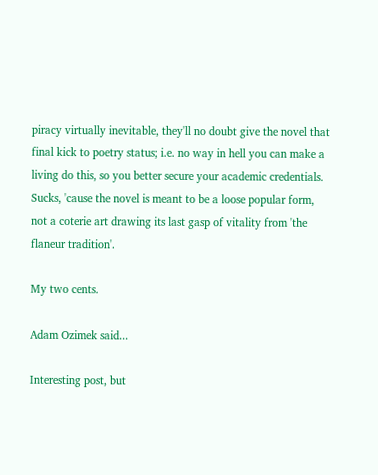piracy virtually inevitable, they'll no doubt give the novel that final kick to poetry status; i.e. no way in hell you can make a living do this, so you better secure your academic credentials. Sucks, 'cause the novel is meant to be a loose popular form, not a coterie art drawing its last gasp of vitality from 'the flaneur tradition'.

My two cents.

Adam Ozimek said...

Interesting post, but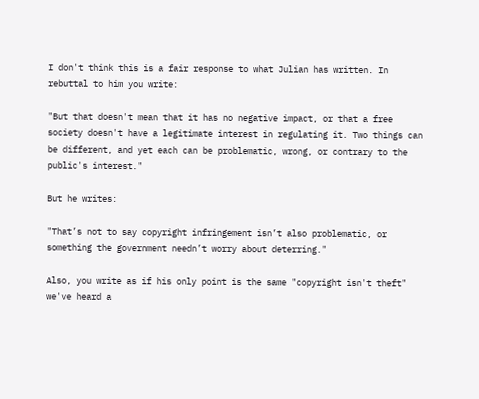I don't think this is a fair response to what Julian has written. In rebuttal to him you write:

"But that doesn't mean that it has no negative impact, or that a free society doesn't have a legitimate interest in regulating it. Two things can be different, and yet each can be problematic, wrong, or contrary to the public's interest."

But he writes:

"That’s not to say copyright infringement isn’t also problematic, or something the government needn’t worry about deterring."

Also, you write as if his only point is the same "copyright isn't theft" we've heard a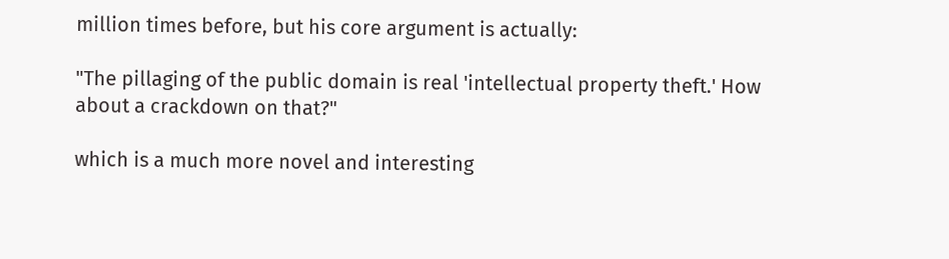million times before, but his core argument is actually:

"The pillaging of the public domain is real 'intellectual property theft.' How about a crackdown on that?"

which is a much more novel and interesting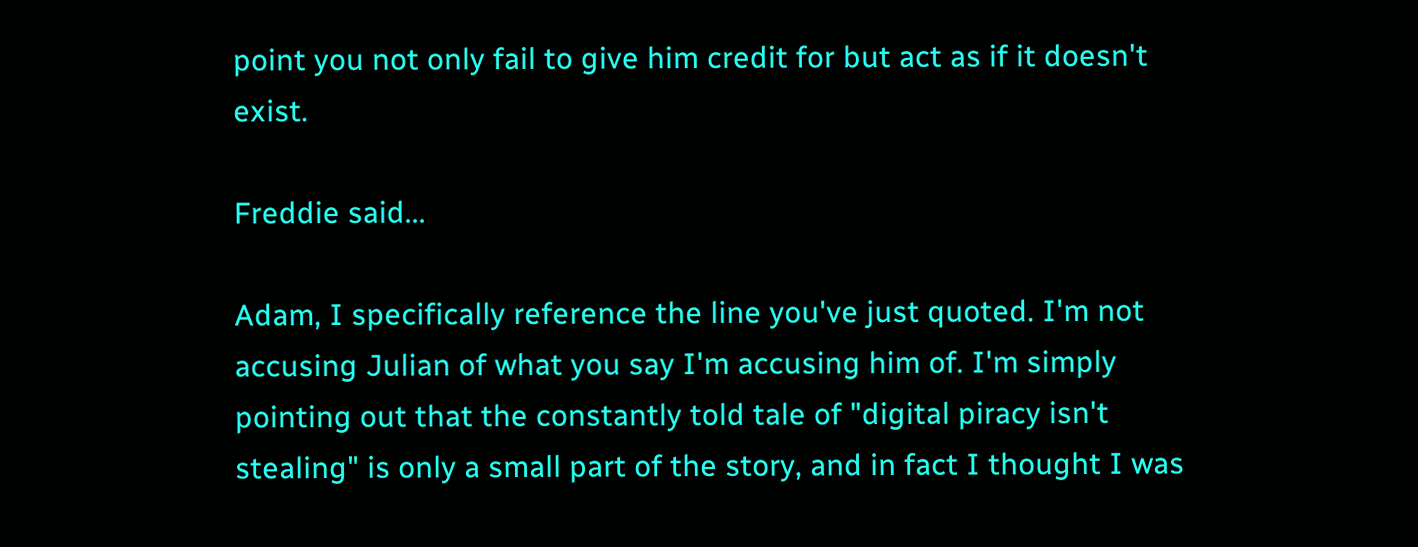point you not only fail to give him credit for but act as if it doesn't exist.

Freddie said...

Adam, I specifically reference the line you've just quoted. I'm not accusing Julian of what you say I'm accusing him of. I'm simply pointing out that the constantly told tale of "digital piracy isn't stealing" is only a small part of the story, and in fact I thought I was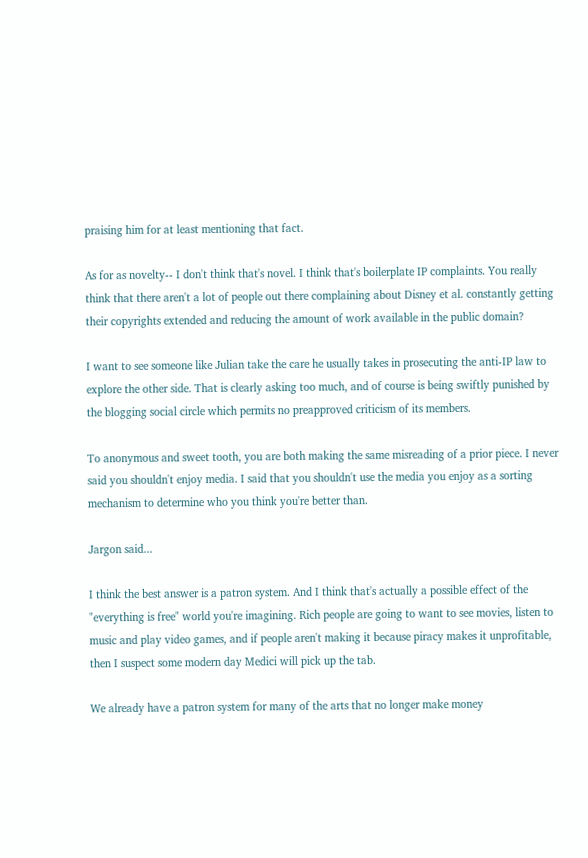praising him for at least mentioning that fact.

As for as novelty-- I don't think that's novel. I think that's boilerplate IP complaints. You really think that there aren't a lot of people out there complaining about Disney et al. constantly getting their copyrights extended and reducing the amount of work available in the public domain?

I want to see someone like Julian take the care he usually takes in prosecuting the anti-IP law to explore the other side. That is clearly asking too much, and of course is being swiftly punished by the blogging social circle which permits no preapproved criticism of its members.

To anonymous and sweet tooth, you are both making the same misreading of a prior piece. I never said you shouldn't enjoy media. I said that you shouldn't use the media you enjoy as a sorting mechanism to determine who you think you're better than.

Jargon said...

I think the best answer is a patron system. And I think that's actually a possible effect of the "everything is free" world you're imagining. Rich people are going to want to see movies, listen to music and play video games, and if people aren't making it because piracy makes it unprofitable, then I suspect some modern day Medici will pick up the tab.

We already have a patron system for many of the arts that no longer make money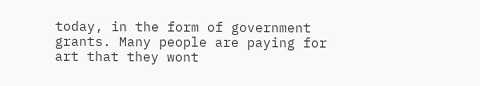today, in the form of government grants. Many people are paying for art that they wont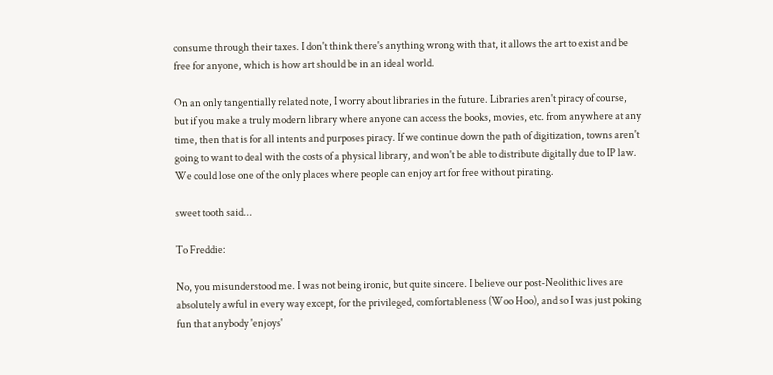consume through their taxes. I don't think there's anything wrong with that, it allows the art to exist and be free for anyone, which is how art should be in an ideal world.

On an only tangentially related note, I worry about libraries in the future. Libraries aren't piracy of course, but if you make a truly modern library where anyone can access the books, movies, etc. from anywhere at any time, then that is for all intents and purposes piracy. If we continue down the path of digitization, towns aren't going to want to deal with the costs of a physical library, and won't be able to distribute digitally due to IP law. We could lose one of the only places where people can enjoy art for free without pirating.

sweet tooth said...

To Freddie:

No, you misunderstood me. I was not being ironic, but quite sincere. I believe our post-Neolithic lives are absolutely awful in every way except, for the privileged, comfortableness (Woo Hoo), and so I was just poking fun that anybody 'enjoys'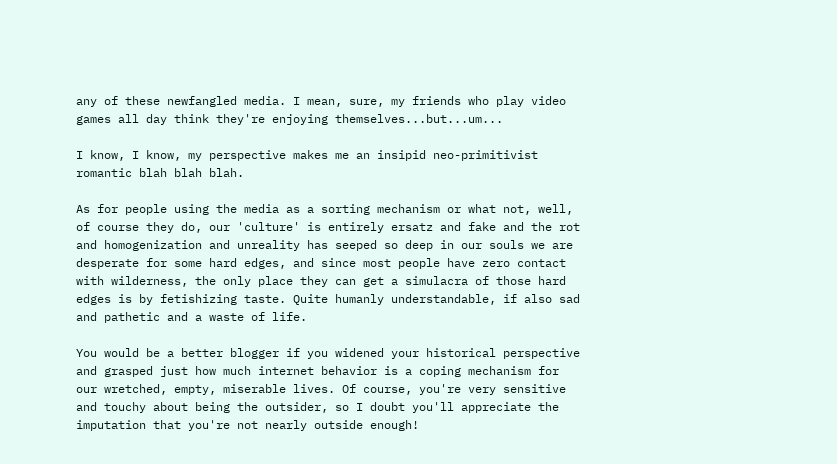any of these newfangled media. I mean, sure, my friends who play video games all day think they're enjoying themselves...but...um...

I know, I know, my perspective makes me an insipid neo-primitivist romantic blah blah blah.

As for people using the media as a sorting mechanism or what not, well, of course they do, our 'culture' is entirely ersatz and fake and the rot and homogenization and unreality has seeped so deep in our souls we are desperate for some hard edges, and since most people have zero contact with wilderness, the only place they can get a simulacra of those hard edges is by fetishizing taste. Quite humanly understandable, if also sad and pathetic and a waste of life.

You would be a better blogger if you widened your historical perspective and grasped just how much internet behavior is a coping mechanism for our wretched, empty, miserable lives. Of course, you're very sensitive and touchy about being the outsider, so I doubt you'll appreciate the imputation that you're not nearly outside enough!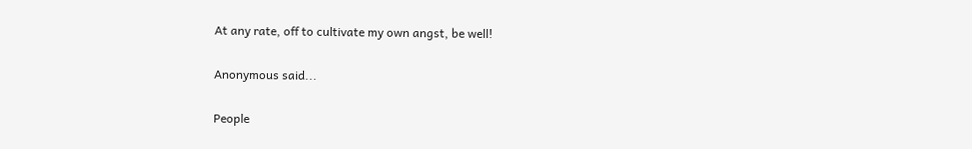At any rate, off to cultivate my own angst, be well!

Anonymous said...

People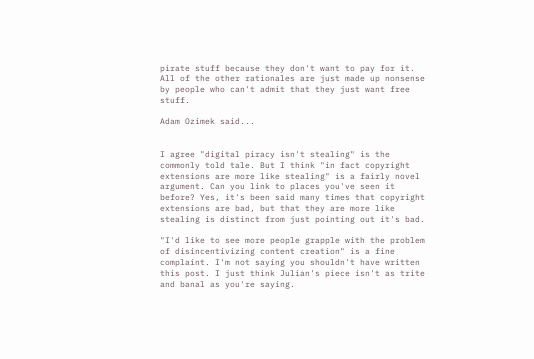pirate stuff because they don't want to pay for it. All of the other rationales are just made up nonsense by people who can't admit that they just want free stuff.

Adam Ozimek said...


I agree "digital piracy isn't stealing" is the commonly told tale. But I think "in fact copyright extensions are more like stealing" is a fairly novel argument. Can you link to places you've seen it before? Yes, it's been said many times that copyright extensions are bad, but that they are more like stealing is distinct from just pointing out it's bad.

"I'd like to see more people grapple with the problem of disincentivizing content creation" is a fine complaint. I'm not saying you shouldn't have written this post. I just think Julian's piece isn't as trite and banal as you're saying.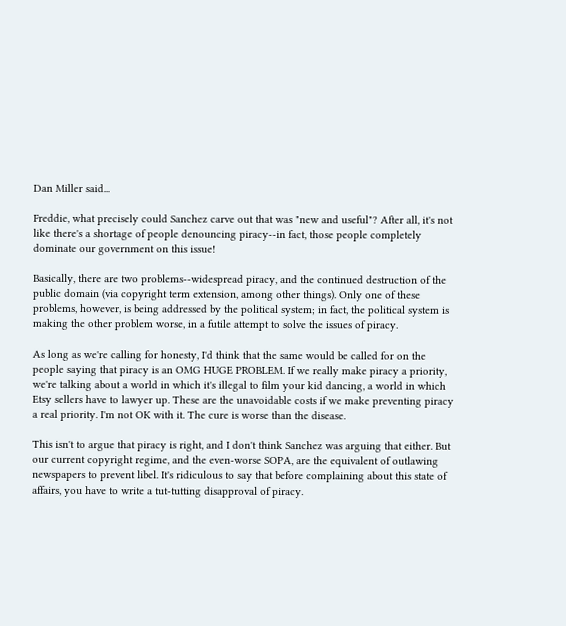Dan Miller said...

Freddie, what precisely could Sanchez carve out that was "new and useful"? After all, it's not like there's a shortage of people denouncing piracy--in fact, those people completely dominate our government on this issue!

Basically, there are two problems--widespread piracy, and the continued destruction of the public domain (via copyright term extension, among other things). Only one of these problems, however, is being addressed by the political system; in fact, the political system is making the other problem worse, in a futile attempt to solve the issues of piracy.

As long as we're calling for honesty, I'd think that the same would be called for on the people saying that piracy is an OMG HUGE PROBLEM. If we really make piracy a priority, we're talking about a world in which it's illegal to film your kid dancing, a world in which Etsy sellers have to lawyer up. These are the unavoidable costs if we make preventing piracy a real priority. I'm not OK with it. The cure is worse than the disease.

This isn't to argue that piracy is right, and I don't think Sanchez was arguing that either. But our current copyright regime, and the even-worse SOPA, are the equivalent of outlawing newspapers to prevent libel. It's ridiculous to say that before complaining about this state of affairs, you have to write a tut-tutting disapproval of piracy.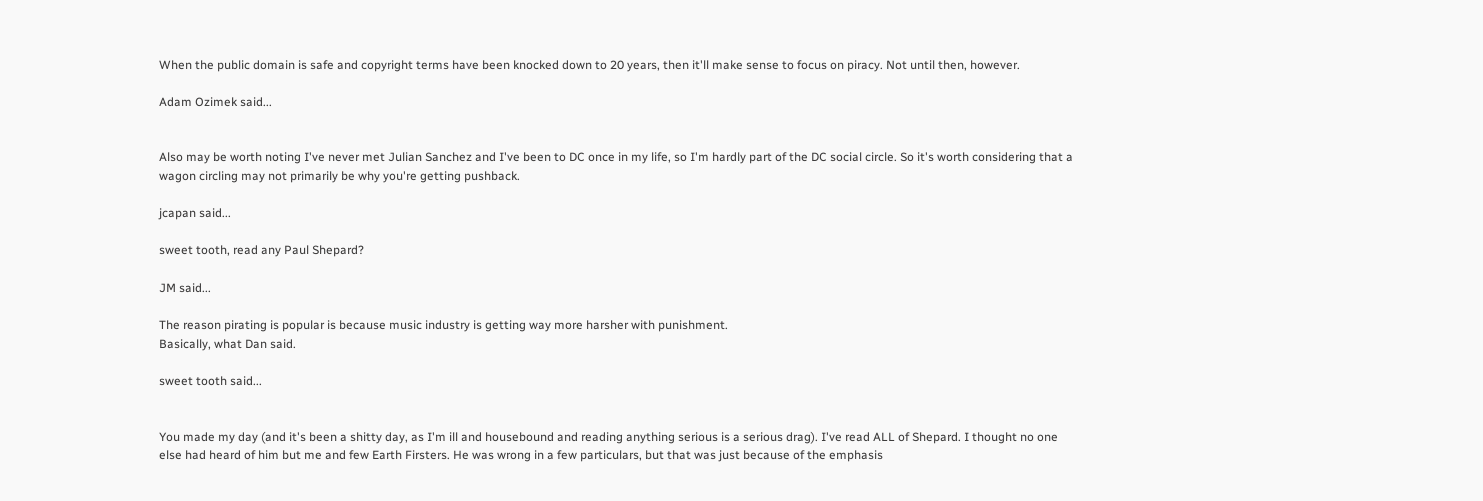When the public domain is safe and copyright terms have been knocked down to 20 years, then it'll make sense to focus on piracy. Not until then, however.

Adam Ozimek said...


Also may be worth noting I've never met Julian Sanchez and I've been to DC once in my life, so I'm hardly part of the DC social circle. So it's worth considering that a wagon circling may not primarily be why you're getting pushback.

jcapan said...

sweet tooth, read any Paul Shepard?

JM said...

The reason pirating is popular is because music industry is getting way more harsher with punishment.
Basically, what Dan said.

sweet tooth said...


You made my day (and it's been a shitty day, as I'm ill and housebound and reading anything serious is a serious drag). I've read ALL of Shepard. I thought no one else had heard of him but me and few Earth Firsters. He was wrong in a few particulars, but that was just because of the emphasis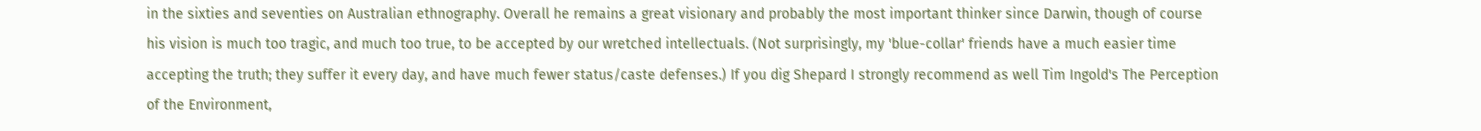in the sixties and seventies on Australian ethnography. Overall he remains a great visionary and probably the most important thinker since Darwin, though of course his vision is much too tragic, and much too true, to be accepted by our wretched intellectuals. (Not surprisingly, my 'blue-collar' friends have a much easier time accepting the truth; they suffer it every day, and have much fewer status/caste defenses.) If you dig Shepard I strongly recommend as well Tim Ingold's The Perception of the Environment,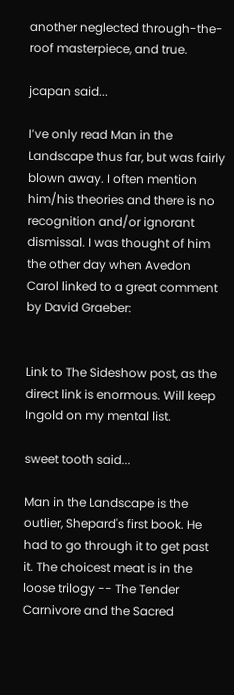another neglected through-the-roof masterpiece, and true.

jcapan said...

I’ve only read Man in the Landscape thus far, but was fairly blown away. I often mention him/his theories and there is no recognition and/or ignorant dismissal. I was thought of him the other day when Avedon Carol linked to a great comment by David Graeber:


Link to The Sideshow post, as the direct link is enormous. Will keep Ingold on my mental list.

sweet tooth said...

Man in the Landscape is the outlier, Shepard's first book. He had to go through it to get past it. The choicest meat is in the loose trilogy -- The Tender Carnivore and the Sacred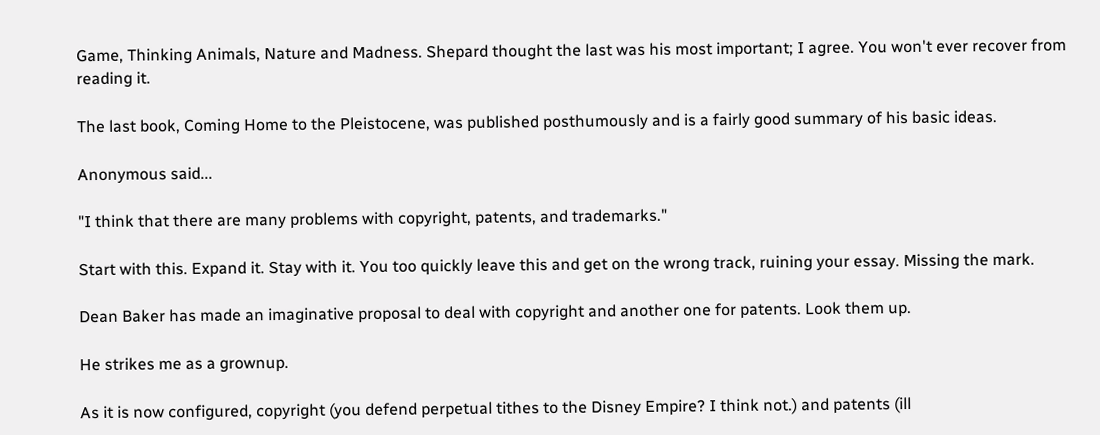Game, Thinking Animals, Nature and Madness. Shepard thought the last was his most important; I agree. You won't ever recover from reading it.

The last book, Coming Home to the Pleistocene, was published posthumously and is a fairly good summary of his basic ideas.

Anonymous said...

"I think that there are many problems with copyright, patents, and trademarks."

Start with this. Expand it. Stay with it. You too quickly leave this and get on the wrong track, ruining your essay. Missing the mark.

Dean Baker has made an imaginative proposal to deal with copyright and another one for patents. Look them up.

He strikes me as a grownup.

As it is now configured, copyright (you defend perpetual tithes to the Disney Empire? I think not.) and patents (ill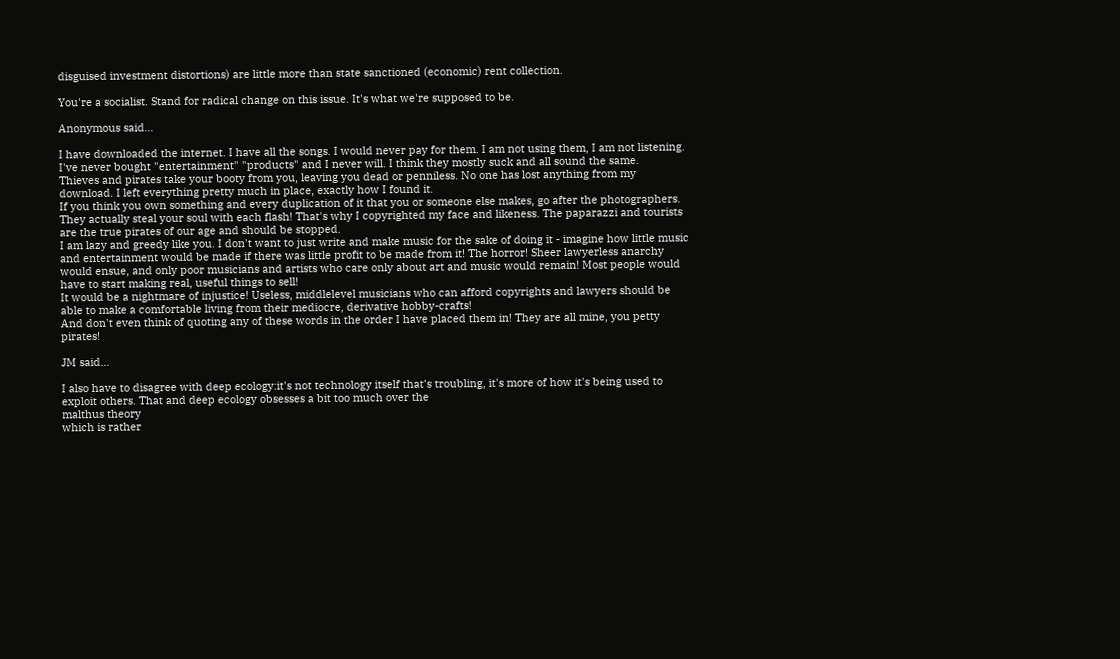disguised investment distortions) are little more than state sanctioned (economic) rent collection.

You're a socialist. Stand for radical change on this issue. It's what we're supposed to be.

Anonymous said...

I have downloaded the internet. I have all the songs. I would never pay for them. I am not using them, I am not listening. I've never bought "entertainment" "products" and I never will. I think they mostly suck and all sound the same.
Thieves and pirates take your booty from you, leaving you dead or penniless. No one has lost anything from my download. I left everything pretty much in place, exactly how I found it.
If you think you own something and every duplication of it that you or someone else makes, go after the photographers. They actually steal your soul with each flash! That's why I copyrighted my face and likeness. The paparazzi and tourists are the true pirates of our age and should be stopped.
I am lazy and greedy like you. I don't want to just write and make music for the sake of doing it - imagine how little music and entertainment would be made if there was little profit to be made from it! The horror! Sheer lawyerless anarchy would ensue, and only poor musicians and artists who care only about art and music would remain! Most people would have to start making real, useful things to sell!
It would be a nightmare of injustice! Useless, middlelevel musicians who can afford copyrights and lawyers should be able to make a comfortable living from their mediocre, derivative hobby-crafts!
And don't even think of quoting any of these words in the order I have placed them in! They are all mine, you petty pirates!

JM said...

I also have to disagree with deep ecology:it's not technology itself that's troubling, it's more of how it's being used to exploit others. That and deep ecology obsesses a bit too much over the
malthus theory
which is rather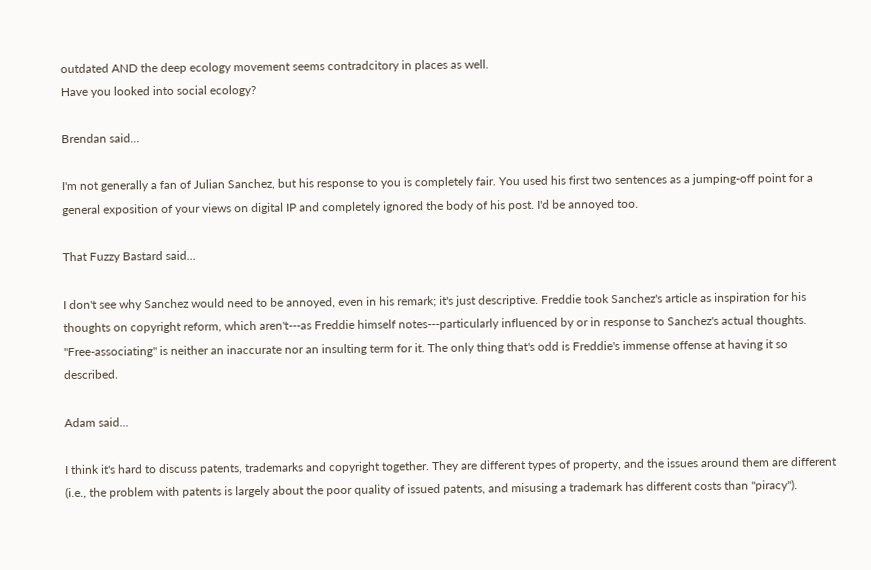outdated AND the deep ecology movement seems contradcitory in places as well.
Have you looked into social ecology?

Brendan said...

I'm not generally a fan of Julian Sanchez, but his response to you is completely fair. You used his first two sentences as a jumping-off point for a general exposition of your views on digital IP and completely ignored the body of his post. I'd be annoyed too.

That Fuzzy Bastard said...

I don't see why Sanchez would need to be annoyed, even in his remark; it's just descriptive. Freddie took Sanchez's article as inspiration for his thoughts on copyright reform, which aren't---as Freddie himself notes---particularly influenced by or in response to Sanchez's actual thoughts. "Free-associating" is neither an inaccurate nor an insulting term for it. The only thing that's odd is Freddie's immense offense at having it so described.

Adam said...

I think it's hard to discuss patents, trademarks and copyright together. They are different types of property, and the issues around them are different (i.e., the problem with patents is largely about the poor quality of issued patents, and misusing a trademark has different costs than "piracy").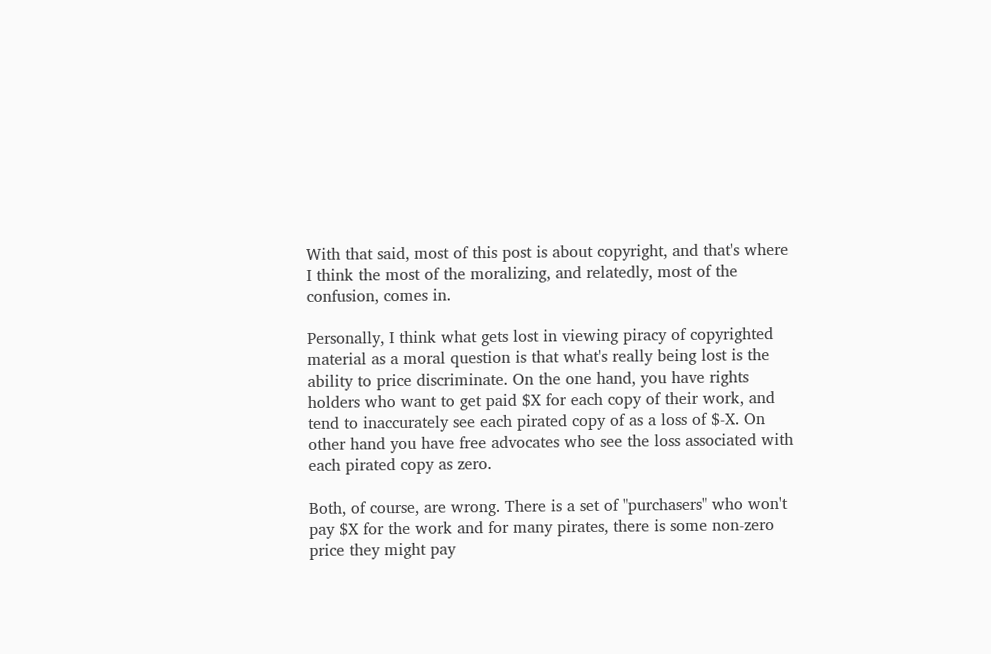With that said, most of this post is about copyright, and that's where I think the most of the moralizing, and relatedly, most of the confusion, comes in.

Personally, I think what gets lost in viewing piracy of copyrighted material as a moral question is that what's really being lost is the ability to price discriminate. On the one hand, you have rights holders who want to get paid $X for each copy of their work, and tend to inaccurately see each pirated copy of as a loss of $-X. On other hand you have free advocates who see the loss associated with each pirated copy as zero.

Both, of course, are wrong. There is a set of "purchasers" who won't pay $X for the work and for many pirates, there is some non-zero price they might pay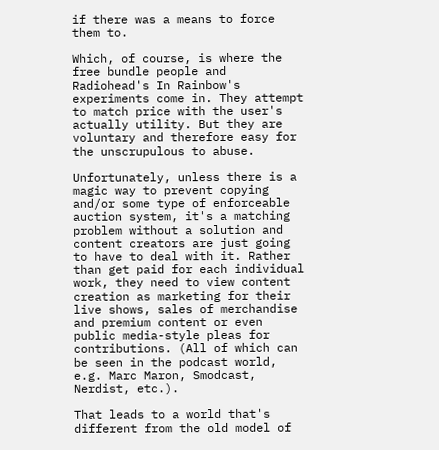if there was a means to force them to.

Which, of course, is where the free bundle people and Radiohead's In Rainbow's experiments come in. They attempt to match price with the user's actually utility. But they are voluntary and therefore easy for the unscrupulous to abuse.

Unfortunately, unless there is a magic way to prevent copying and/or some type of enforceable auction system, it's a matching problem without a solution and content creators are just going to have to deal with it. Rather than get paid for each individual work, they need to view content creation as marketing for their live shows, sales of merchandise and premium content or even public media-style pleas for contributions. (All of which can be seen in the podcast world, e.g. Marc Maron, Smodcast, Nerdist, etc.).

That leads to a world that's different from the old model of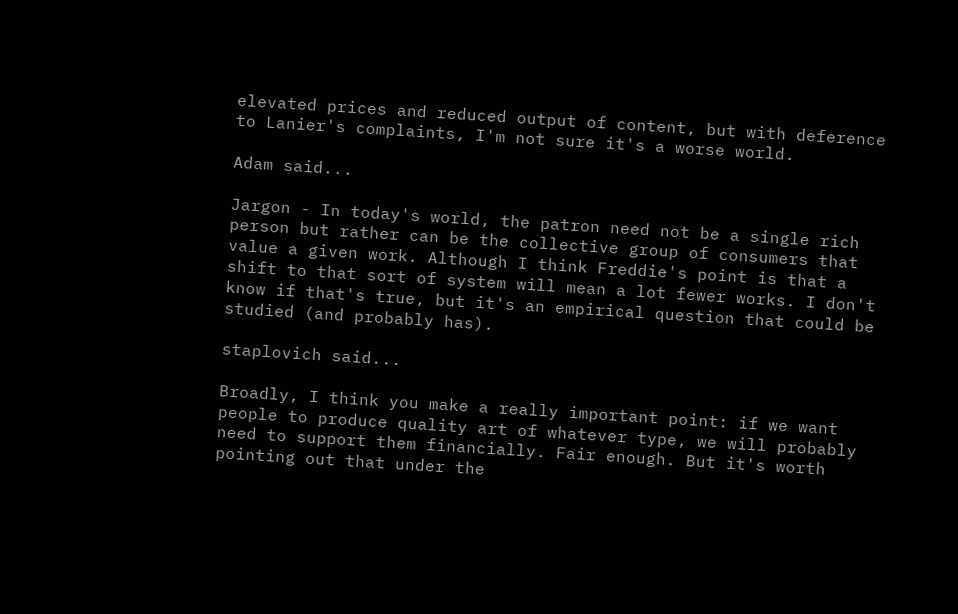elevated prices and reduced output of content, but with deference to Lanier's complaints, I'm not sure it's a worse world.

Adam said...

Jargon - In today's world, the patron need not be a single rich person but rather can be the collective group of consumers that value a given work. Although I think Freddie's point is that a shift to that sort of system will mean a lot fewer works. I don't know if that's true, but it's an empirical question that could be studied (and probably has).

staplovich said...

Broadly, I think you make a really important point: if we want people to produce quality art of whatever type, we will probably need to support them financially. Fair enough. But it's worth pointing out that under the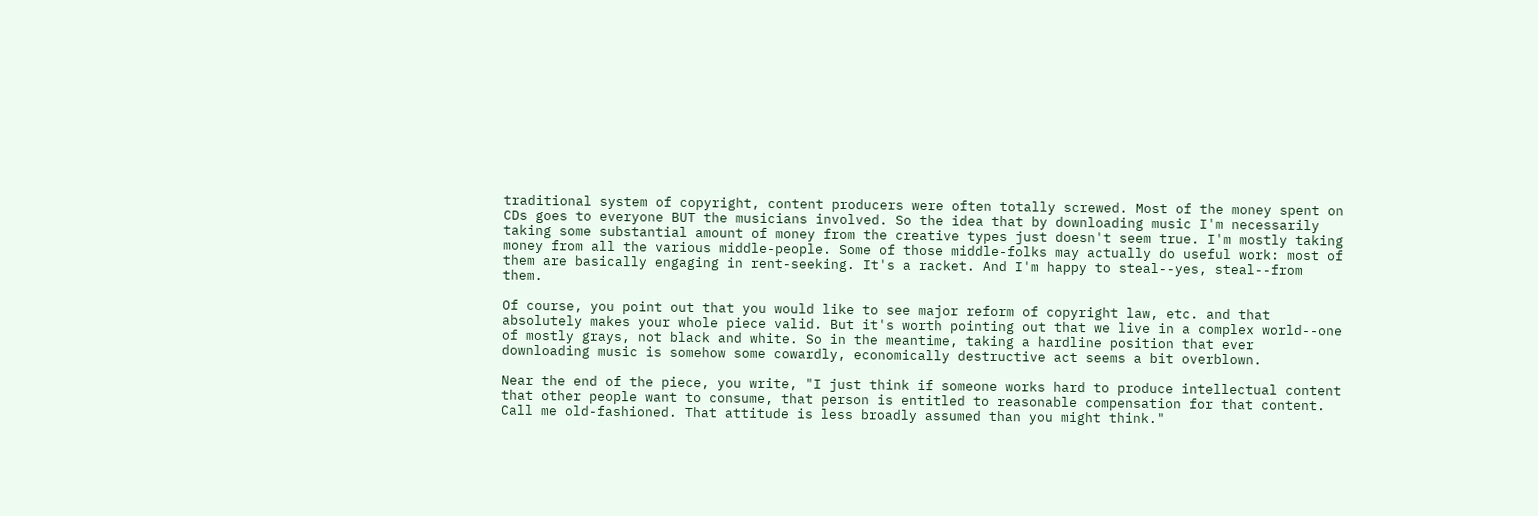traditional system of copyright, content producers were often totally screwed. Most of the money spent on CDs goes to everyone BUT the musicians involved. So the idea that by downloading music I'm necessarily taking some substantial amount of money from the creative types just doesn't seem true. I'm mostly taking money from all the various middle-people. Some of those middle-folks may actually do useful work: most of them are basically engaging in rent-seeking. It's a racket. And I'm happy to steal--yes, steal--from them.

Of course, you point out that you would like to see major reform of copyright law, etc. and that absolutely makes your whole piece valid. But it's worth pointing out that we live in a complex world--one of mostly grays, not black and white. So in the meantime, taking a hardline position that ever downloading music is somehow some cowardly, economically destructive act seems a bit overblown.

Near the end of the piece, you write, "I just think if someone works hard to produce intellectual content that other people want to consume, that person is entitled to reasonable compensation for that content. Call me old-fashioned. That attitude is less broadly assumed than you might think."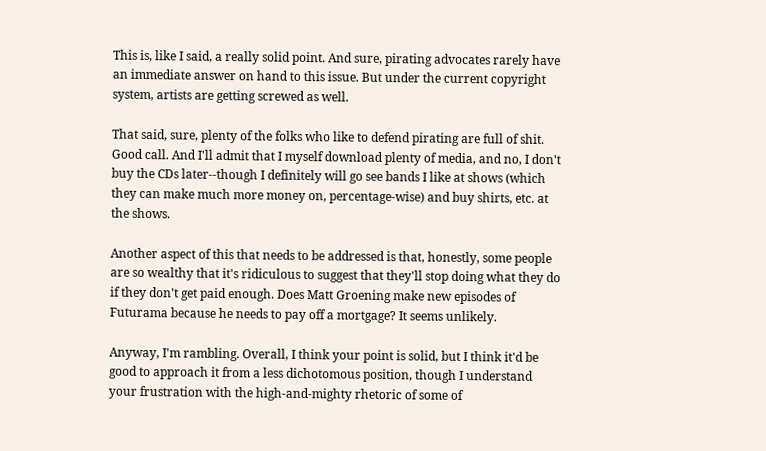This is, like I said, a really solid point. And sure, pirating advocates rarely have an immediate answer on hand to this issue. But under the current copyright system, artists are getting screwed as well.

That said, sure, plenty of the folks who like to defend pirating are full of shit. Good call. And I'll admit that I myself download plenty of media, and no, I don't buy the CDs later--though I definitely will go see bands I like at shows (which they can make much more money on, percentage-wise) and buy shirts, etc. at the shows.

Another aspect of this that needs to be addressed is that, honestly, some people are so wealthy that it's ridiculous to suggest that they'll stop doing what they do if they don't get paid enough. Does Matt Groening make new episodes of Futurama because he needs to pay off a mortgage? It seems unlikely.

Anyway, I'm rambling. Overall, I think your point is solid, but I think it'd be good to approach it from a less dichotomous position, though I understand your frustration with the high-and-mighty rhetoric of some of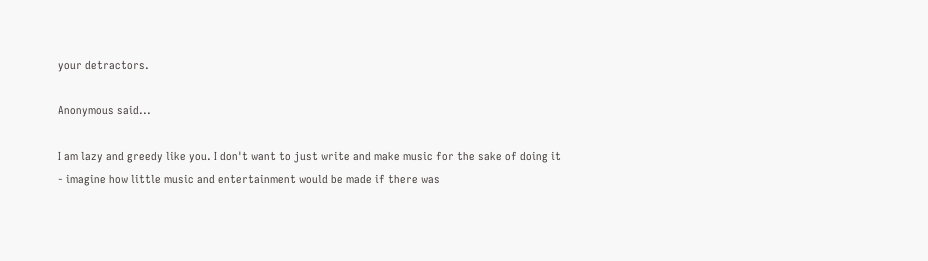your detractors.

Anonymous said...

I am lazy and greedy like you. I don't want to just write and make music for the sake of doing it - imagine how little music and entertainment would be made if there was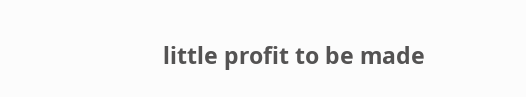little profit to be made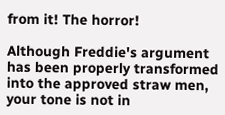from it! The horror!

Although Freddie's argument has been properly transformed into the approved straw men, your tone is not in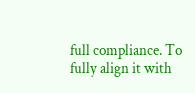full compliance. To fully align it with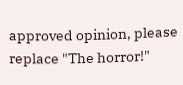approved opinion, please replace "The horror!"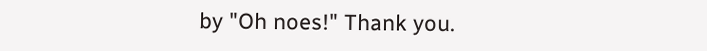by "Oh noes!" Thank you.